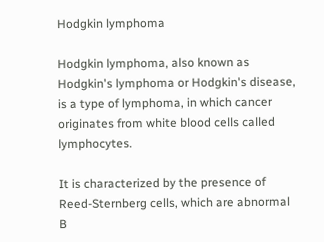Hodgkin lymphoma

Hodgkin lymphoma, also known as Hodgkin's lymphoma or Hodgkin's disease, is a type of lymphoma, in which cancer originates from white blood cells called lymphocytes.

It is characterized by the presence of Reed-Sternberg cells, which are abnormal B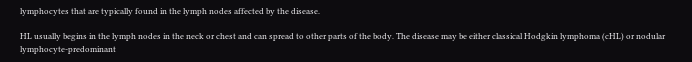lymphocytes that are typically found in the lymph nodes affected by the disease.

HL usually begins in the lymph nodes in the neck or chest and can spread to other parts of the body. The disease may be either classical Hodgkin lymphoma (cHL) or nodular lymphocyte-predominant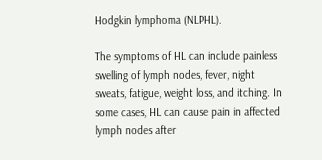Hodgkin lymphoma (NLPHL).

The symptoms of HL can include painless swelling of lymph nodes, fever, night sweats, fatigue, weight loss, and itching. In some cases, HL can cause pain in affected lymph nodes after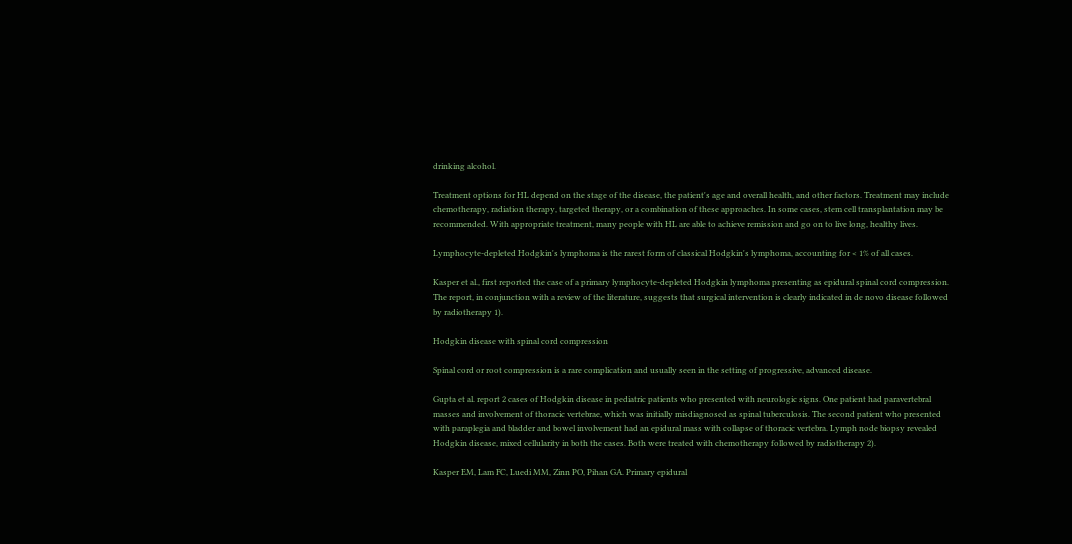drinking alcohol.

Treatment options for HL depend on the stage of the disease, the patient's age and overall health, and other factors. Treatment may include chemotherapy, radiation therapy, targeted therapy, or a combination of these approaches. In some cases, stem cell transplantation may be recommended. With appropriate treatment, many people with HL are able to achieve remission and go on to live long, healthy lives.

Lymphocyte-depleted Hodgkin's lymphoma is the rarest form of classical Hodgkin's lymphoma, accounting for < 1% of all cases.

Kasper et al., first reported the case of a primary lymphocyte-depleted Hodgkin lymphoma presenting as epidural spinal cord compression. The report, in conjunction with a review of the literature, suggests that surgical intervention is clearly indicated in de novo disease followed by radiotherapy 1).

Hodgkin disease with spinal cord compression

Spinal cord or root compression is a rare complication and usually seen in the setting of progressive, advanced disease.

Gupta et al. report 2 cases of Hodgkin disease in pediatric patients who presented with neurologic signs. One patient had paravertebral masses and involvement of thoracic vertebrae, which was initially misdiagnosed as spinal tuberculosis. The second patient who presented with paraplegia and bladder and bowel involvement had an epidural mass with collapse of thoracic vertebra. Lymph node biopsy revealed Hodgkin disease, mixed cellularity in both the cases. Both were treated with chemotherapy followed by radiotherapy 2).

Kasper EM, Lam FC, Luedi MM, Zinn PO, Pihan GA. Primary epidural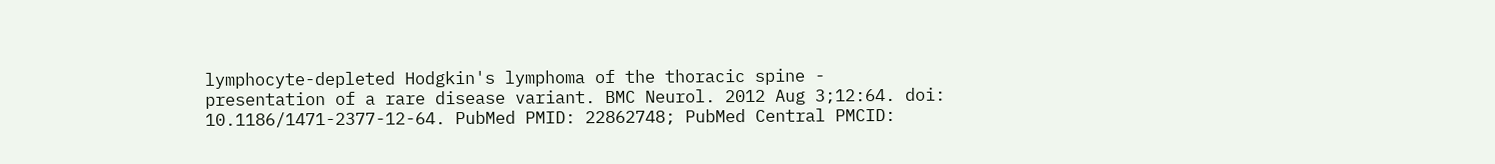lymphocyte-depleted Hodgkin's lymphoma of the thoracic spine - presentation of a rare disease variant. BMC Neurol. 2012 Aug 3;12:64. doi: 10.1186/1471-2377-12-64. PubMed PMID: 22862748; PubMed Central PMCID: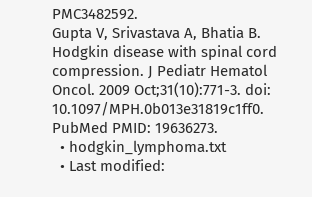PMC3482592.
Gupta V, Srivastava A, Bhatia B. Hodgkin disease with spinal cord compression. J Pediatr Hematol Oncol. 2009 Oct;31(10):771-3. doi: 10.1097/MPH.0b013e31819c1ff0. PubMed PMID: 19636273.
  • hodgkin_lymphoma.txt
  • Last modified: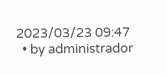2023/03/23 09:47
  • by administrador